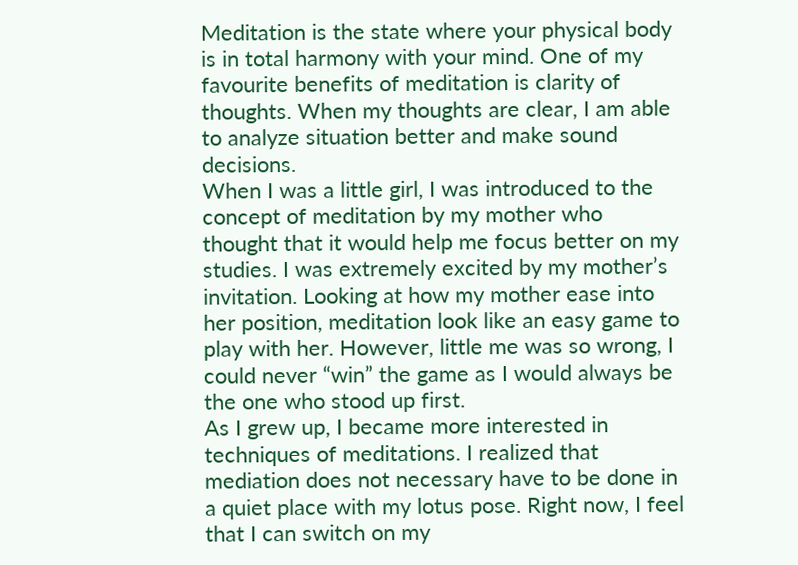Meditation is the state where your physical body is in total harmony with your mind. One of my favourite benefits of meditation is clarity of thoughts. When my thoughts are clear, I am able to analyze situation better and make sound decisions.
When I was a little girl, I was introduced to the concept of meditation by my mother who thought that it would help me focus better on my studies. I was extremely excited by my mother’s invitation. Looking at how my mother ease into her position, meditation look like an easy game to play with her. However, little me was so wrong, I could never “win” the game as I would always be the one who stood up first.
As I grew up, I became more interested in techniques of meditations. I realized that mediation does not necessary have to be done in a quiet place with my lotus pose. Right now, I feel that I can switch on my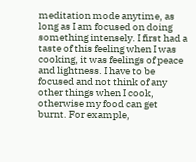meditation mode anytime, as long as I am focused on doing something intensely. I first had a taste of this feeling when I was cooking, it was feelings of peace and lightness. I have to be focused and not think of any other things when I cook, otherwise my food can get burnt. For example,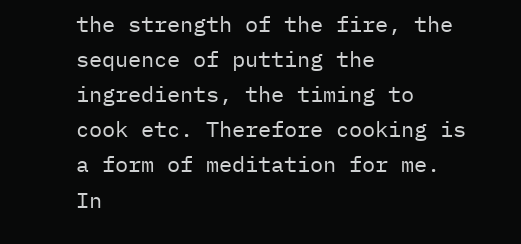the strength of the fire, the sequence of putting the ingredients, the timing to cook etc. Therefore cooking is a form of meditation for me.
In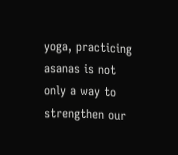yoga, practicing asanas is not only a way to strengthen our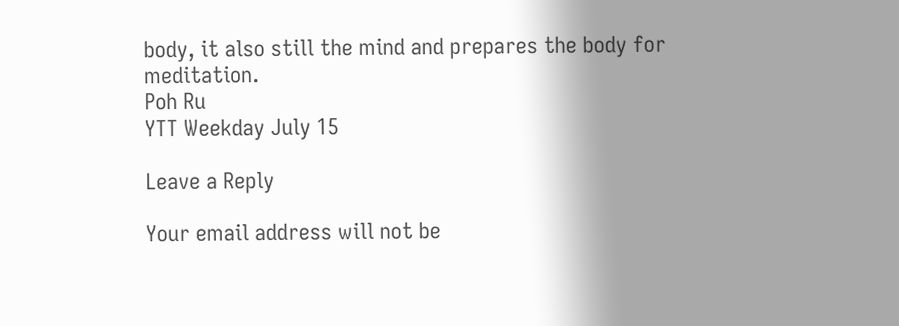body, it also still the mind and prepares the body for meditation.
Poh Ru
YTT Weekday July 15

Leave a Reply

Your email address will not be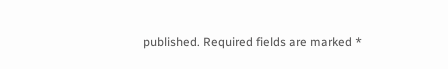published. Required fields are marked *